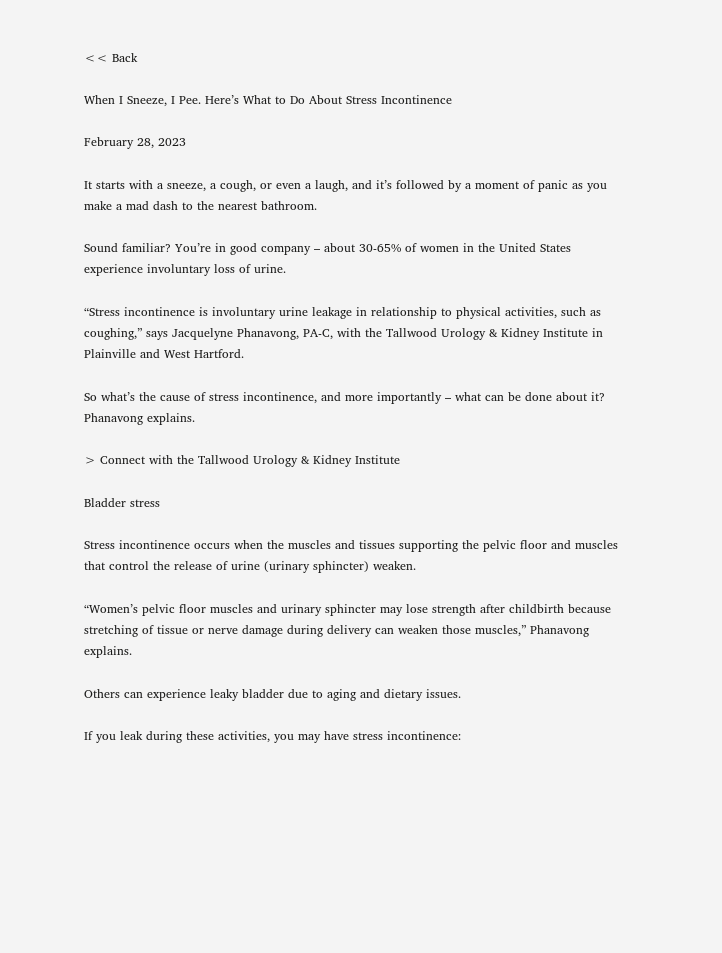<< Back

When I Sneeze, I Pee. Here’s What to Do About Stress Incontinence

February 28, 2023

It starts with a sneeze, a cough, or even a laugh, and it’s followed by a moment of panic as you make a mad dash to the nearest bathroom.

Sound familiar? You’re in good company – about 30-65% of women in the United States experience involuntary loss of urine.

“Stress incontinence is involuntary urine leakage in relationship to physical activities, such as coughing,” says Jacquelyne Phanavong, PA-C, with the Tallwood Urology & Kidney Institute in Plainville and West Hartford.

So what’s the cause of stress incontinence, and more importantly – what can be done about it? Phanavong explains.

> Connect with the Tallwood Urology & Kidney Institute

Bladder stress

Stress incontinence occurs when the muscles and tissues supporting the pelvic floor and muscles that control the release of urine (urinary sphincter) weaken.

“Women’s pelvic floor muscles and urinary sphincter may lose strength after childbirth because stretching of tissue or nerve damage during delivery can weaken those muscles,” Phanavong explains.

Others can experience leaky bladder due to aging and dietary issues.

If you leak during these activities, you may have stress incontinence: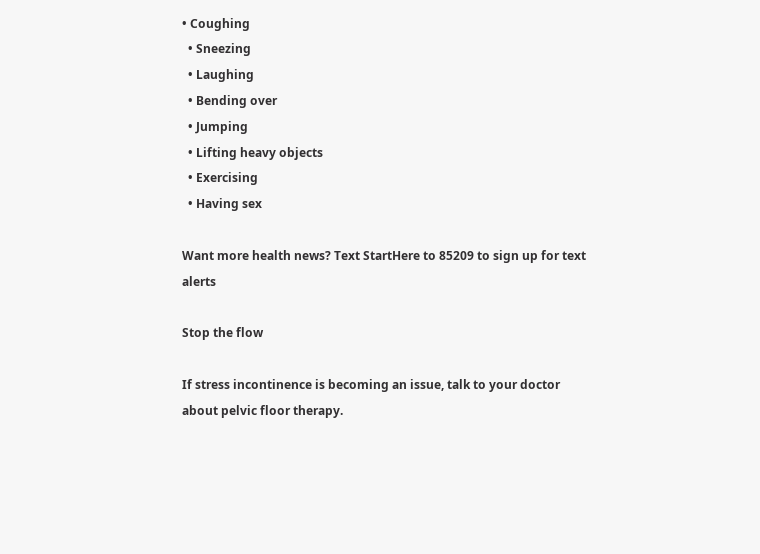• Coughing
  • Sneezing
  • Laughing
  • Bending over
  • Jumping
  • Lifting heavy objects
  • Exercising
  • Having sex

Want more health news? Text StartHere to 85209 to sign up for text alerts

Stop the flow

If stress incontinence is becoming an issue, talk to your doctor about pelvic floor therapy.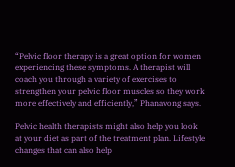“Pelvic floor therapy is a great option for women experiencing these symptoms. A therapist will coach you through a variety of exercises to strengthen your pelvic floor muscles so they work more effectively and efficiently,” Phanavong says.

Pelvic health therapists might also help you look at your diet as part of the treatment plan. Lifestyle changes that can also help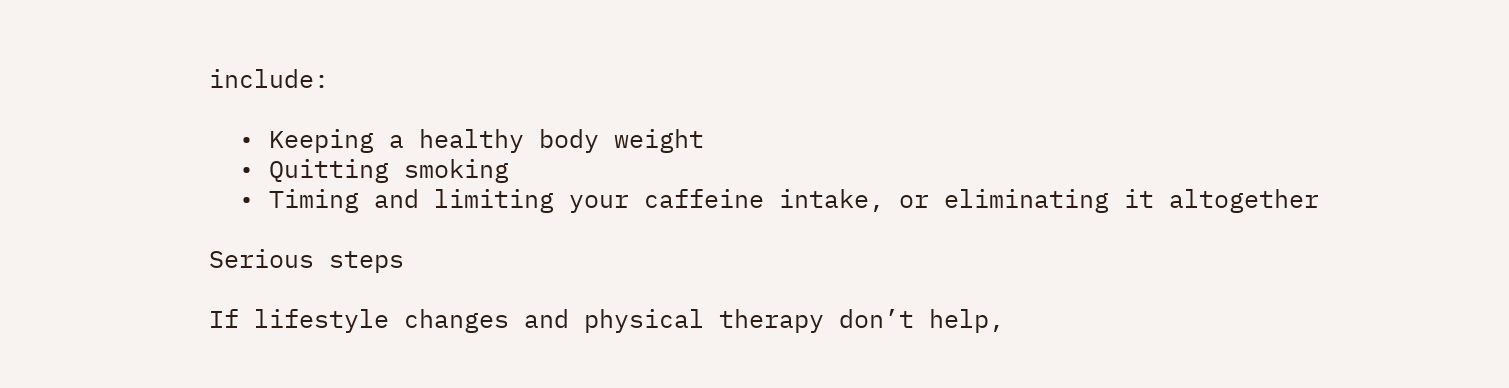include:

  • Keeping a healthy body weight
  • Quitting smoking
  • Timing and limiting your caffeine intake, or eliminating it altogether

Serious steps

If lifestyle changes and physical therapy don’t help,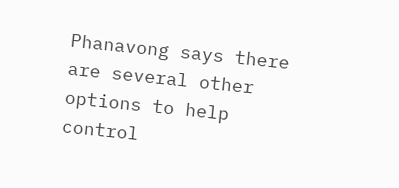Phanavong says there are several other options to help control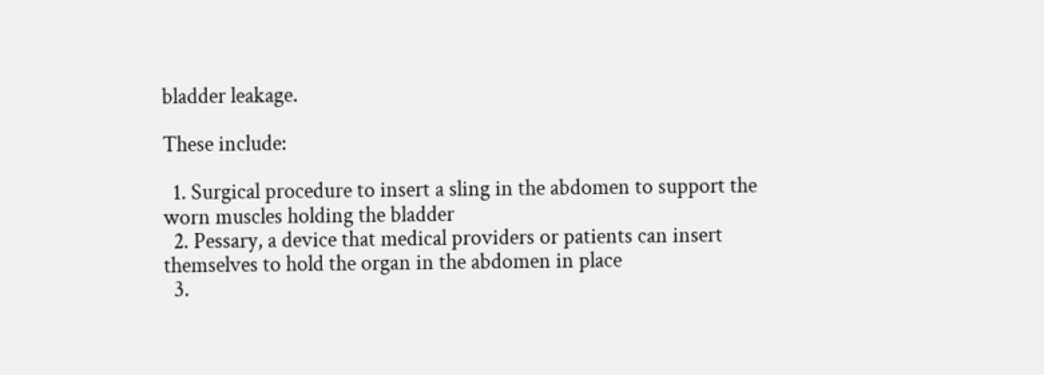bladder leakage.

These include:

  1. Surgical procedure to insert a sling in the abdomen to support the worn muscles holding the bladder
  2. Pessary, a device that medical providers or patients can insert themselves to hold the organ in the abdomen in place
  3.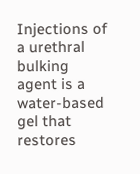Injections of a urethral bulking agent is a water-based gel that restores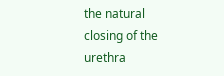the natural closing of the urethra